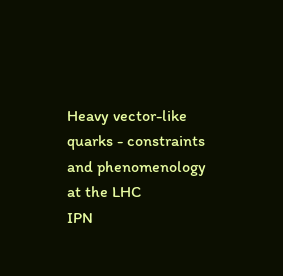Heavy vector-like quarks - constraints and phenomenology at the LHC
IPN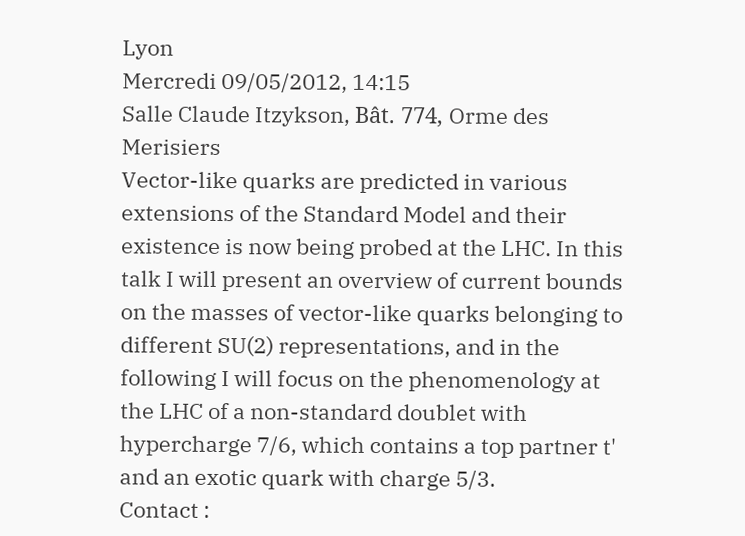Lyon
Mercredi 09/05/2012, 14:15
Salle Claude Itzykson, Bât. 774, Orme des Merisiers
Vector-like quarks are predicted in various extensions of the Standard Model and their existence is now being probed at the LHC. In this talk I will present an overview of current bounds on the masses of vector-like quarks belonging to different SU(2) representations, and in the following I will focus on the phenomenology at the LHC of a non-standard doublet with hypercharge 7/6, which contains a top partner t' and an exotic quark with charge 5/3.
Contact :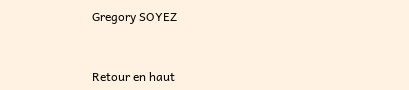Gregory SOYEZ


Retour en haut